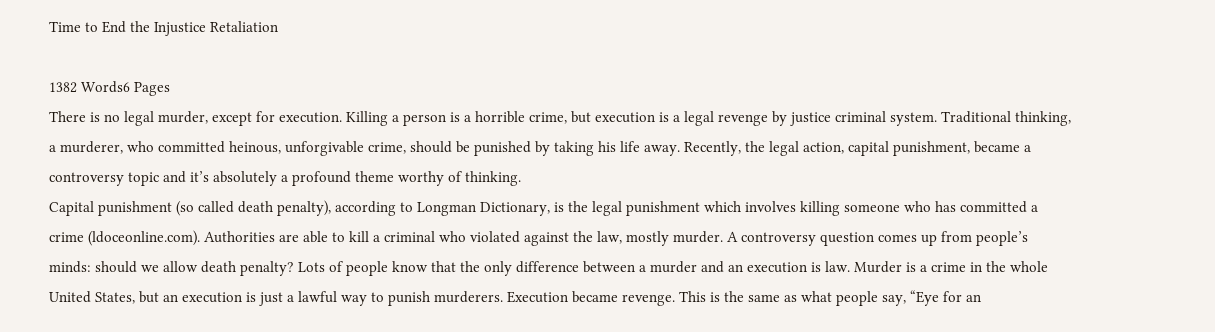Time to End the Injustice Retaliation

1382 Words6 Pages
There is no legal murder, except for execution. Killing a person is a horrible crime, but execution is a legal revenge by justice criminal system. Traditional thinking, a murderer, who committed heinous, unforgivable crime, should be punished by taking his life away. Recently, the legal action, capital punishment, became a controversy topic and it’s absolutely a profound theme worthy of thinking.
Capital punishment (so called death penalty), according to Longman Dictionary, is the legal punishment which involves killing someone who has committed a crime (ldoceonline.com). Authorities are able to kill a criminal who violated against the law, mostly murder. A controversy question comes up from people’s minds: should we allow death penalty? Lots of people know that the only difference between a murder and an execution is law. Murder is a crime in the whole United States, but an execution is just a lawful way to punish murderers. Execution became revenge. This is the same as what people say, “Eye for an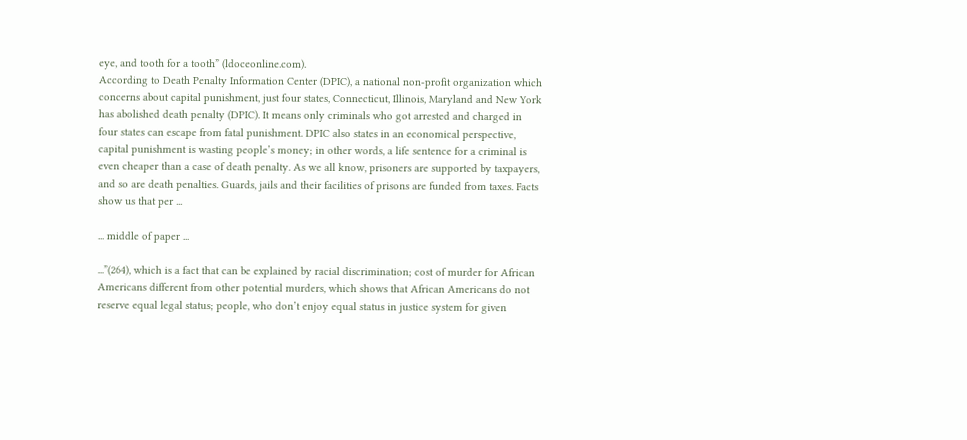eye, and tooth for a tooth” (ldoceonline.com).
According to Death Penalty Information Center (DPIC), a national non-profit organization which concerns about capital punishment, just four states, Connecticut, Illinois, Maryland and New York has abolished death penalty (DPIC). It means only criminals who got arrested and charged in four states can escape from fatal punishment. DPIC also states in an economical perspective, capital punishment is wasting people’s money; in other words, a life sentence for a criminal is even cheaper than a case of death penalty. As we all know, prisoners are supported by taxpayers, and so are death penalties. Guards, jails and their facilities of prisons are funded from taxes. Facts show us that per ...

... middle of paper ...

...”(264), which is a fact that can be explained by racial discrimination; cost of murder for African Americans different from other potential murders, which shows that African Americans do not reserve equal legal status; people, who don’t enjoy equal status in justice system for given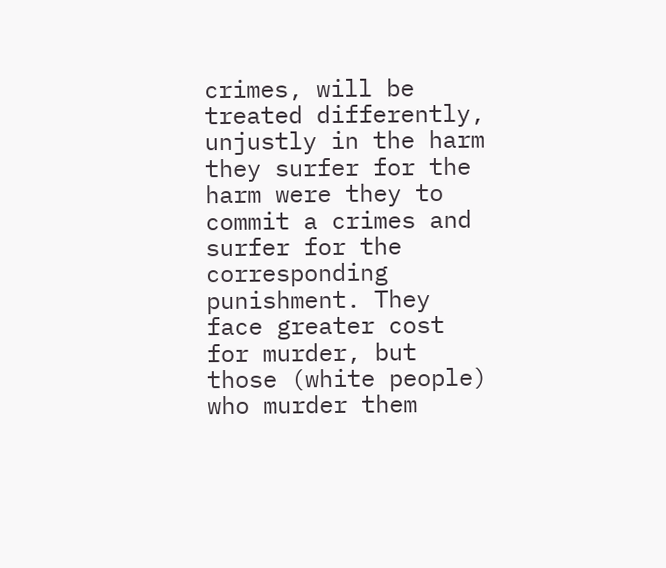crimes, will be treated differently, unjustly in the harm they surfer for the harm were they to commit a crimes and surfer for the corresponding punishment. They face greater cost for murder, but those (white people) who murder them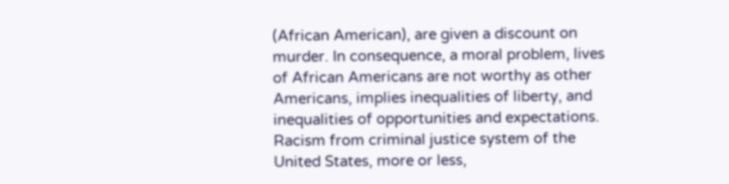(African American), are given a discount on murder. In consequence, a moral problem, lives of African Americans are not worthy as other Americans, implies inequalities of liberty, and inequalities of opportunities and expectations. Racism from criminal justice system of the United States, more or less,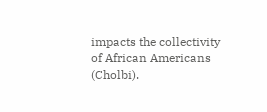impacts the collectivity of African Americans (Cholbi).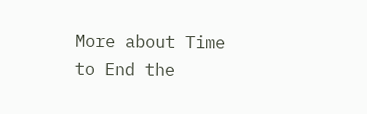More about Time to End the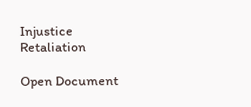Injustice Retaliation

Open Document